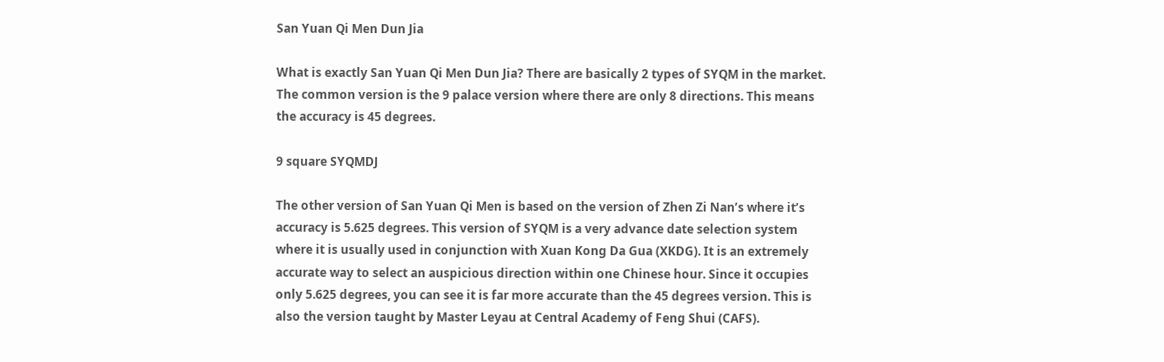San Yuan Qi Men Dun Jia

What is exactly San Yuan Qi Men Dun Jia? There are basically 2 types of SYQM in the market. The common version is the 9 palace version where there are only 8 directions. This means the accuracy is 45 degrees.

9 square SYQMDJ

The other version of San Yuan Qi Men is based on the version of Zhen Zi Nan’s where it’s accuracy is 5.625 degrees. This version of SYQM is a very advance date selection system where it is usually used in conjunction with Xuan Kong Da Gua (XKDG). It is an extremely accurate way to select an auspicious direction within one Chinese hour. Since it occupies only 5.625 degrees, you can see it is far more accurate than the 45 degrees version. This is also the version taught by Master Leyau at Central Academy of Feng Shui (CAFS).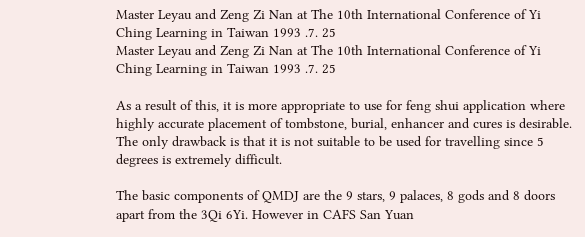Master Leyau and Zeng Zi Nan at The 10th International Conference of Yi Ching Learning in Taiwan 1993 .7. 25
Master Leyau and Zeng Zi Nan at The 10th International Conference of Yi Ching Learning in Taiwan 1993 .7. 25

As a result of this, it is more appropriate to use for feng shui application where highly accurate placement of tombstone, burial, enhancer and cures is desirable. The only drawback is that it is not suitable to be used for travelling since 5 degrees is extremely difficult.

The basic components of QMDJ are the 9 stars, 9 palaces, 8 gods and 8 doors apart from the 3Qi 6Yi. However in CAFS San Yuan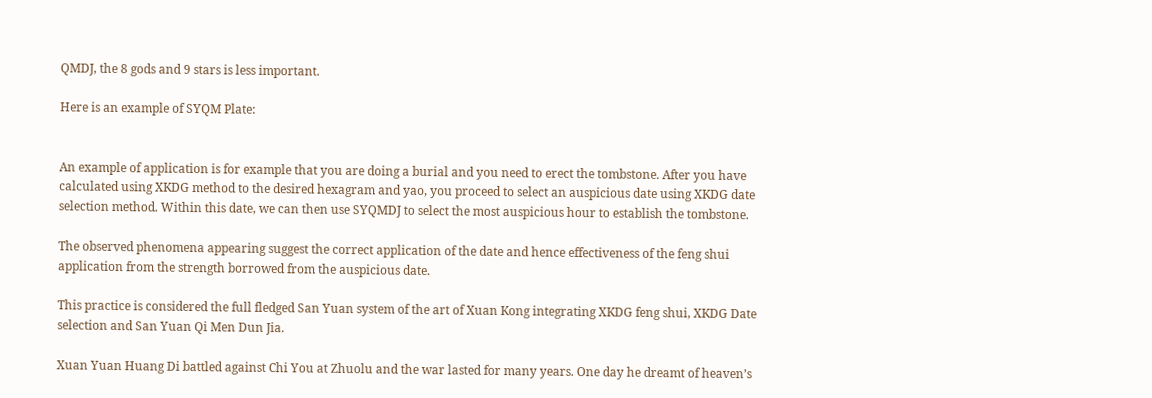QMDJ, the 8 gods and 9 stars is less important.

Here is an example of SYQM Plate:


An example of application is for example that you are doing a burial and you need to erect the tombstone. After you have calculated using XKDG method to the desired hexagram and yao, you proceed to select an auspicious date using XKDG date selection method. Within this date, we can then use SYQMDJ to select the most auspicious hour to establish the tombstone.

The observed phenomena appearing suggest the correct application of the date and hence effectiveness of the feng shui application from the strength borrowed from the auspicious date.

This practice is considered the full fledged San Yuan system of the art of Xuan Kong integrating XKDG feng shui, XKDG Date selection and San Yuan Qi Men Dun Jia.

Xuan Yuan Huang Di battled against Chi You at Zhuolu and the war lasted for many years. One day he dreamt of heaven’s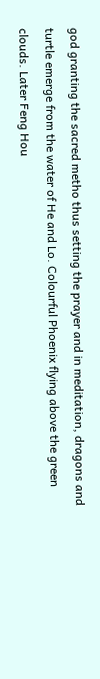god granting the sacred metho thus setting the prayer and in meditation, dragons and turtle emerge from the water of He and Lo. Colourful Phoenix flying above the green clouds. Later Feng Hou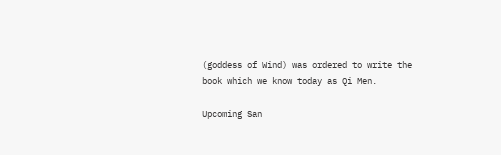(goddess of Wind) was ordered to write the book which we know today as Qi Men.

Upcoming San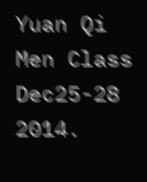Yuan Qi Men Class Dec25-28 2014.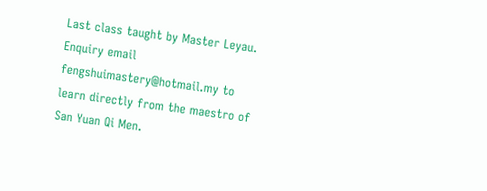Last class taught by Master Leyau. Enquiry email fengshuimastery@hotmail.my to learn directly from the maestro of San Yuan Qi Men.